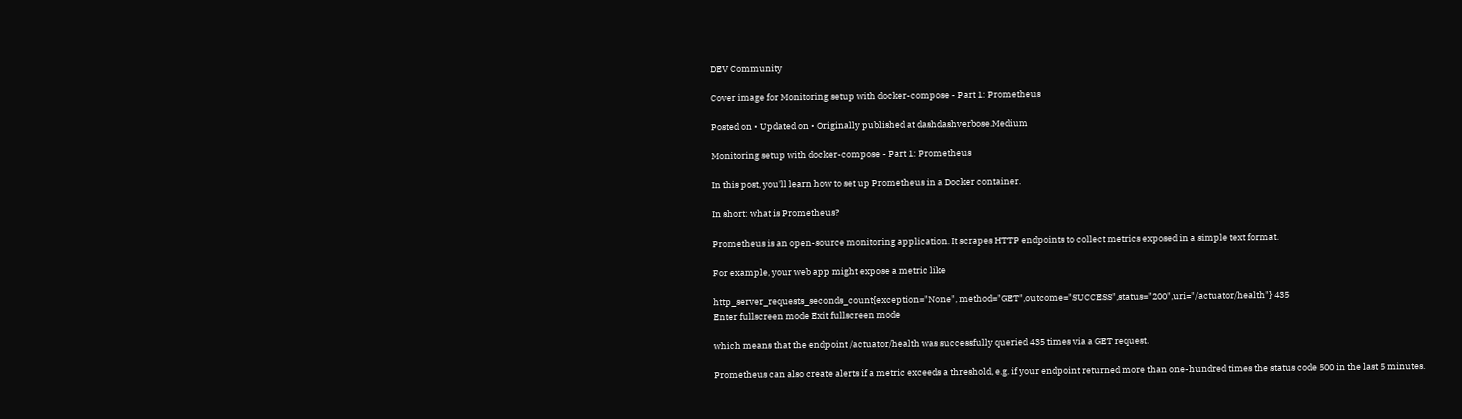DEV Community

Cover image for Monitoring setup with docker-compose - Part 1: Prometheus

Posted on • Updated on • Originally published at dashdashverbose.Medium

Monitoring setup with docker-compose - Part 1: Prometheus

In this post, you'll learn how to set up Prometheus in a Docker container.

In short: what is Prometheus?

Prometheus is an open-source monitoring application. It scrapes HTTP endpoints to collect metrics exposed in a simple text format.

For example, your web app might expose a metric like

http_server_requests_seconds_count{exception="None", method="GET",outcome="SUCCESS",status="200",uri="/actuator/health"} 435
Enter fullscreen mode Exit fullscreen mode

which means that the endpoint /actuator/health was successfully queried 435 times via a GET request.

Prometheus can also create alerts if a metric exceeds a threshold, e.g. if your endpoint returned more than one-hundred times the status code 500 in the last 5 minutes.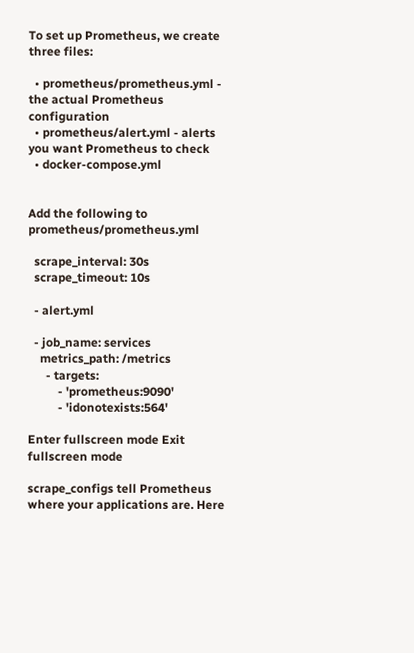To set up Prometheus, we create three files:

  • prometheus/prometheus.yml - the actual Prometheus configuration
  • prometheus/alert.yml - alerts you want Prometheus to check
  • docker-compose.yml


Add the following to prometheus/prometheus.yml

  scrape_interval: 30s
  scrape_timeout: 10s

  - alert.yml

  - job_name: services
    metrics_path: /metrics
      - targets:
          - 'prometheus:9090'
          - 'idonotexists:564'

Enter fullscreen mode Exit fullscreen mode

scrape_configs tell Prometheus where your applications are. Here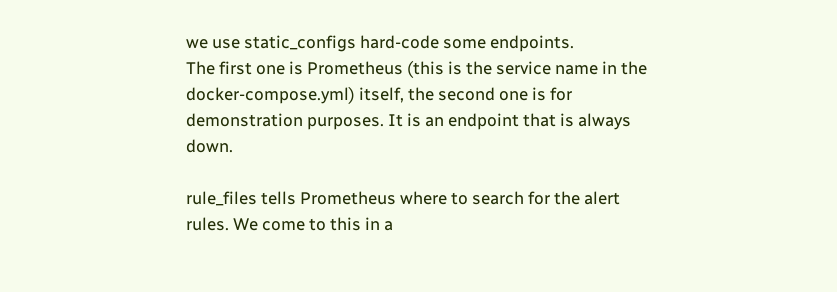we use static_configs hard-code some endpoints.
The first one is Prometheus (this is the service name in the docker-compose.yml) itself, the second one is for demonstration purposes. It is an endpoint that is always down.

rule_files tells Prometheus where to search for the alert rules. We come to this in a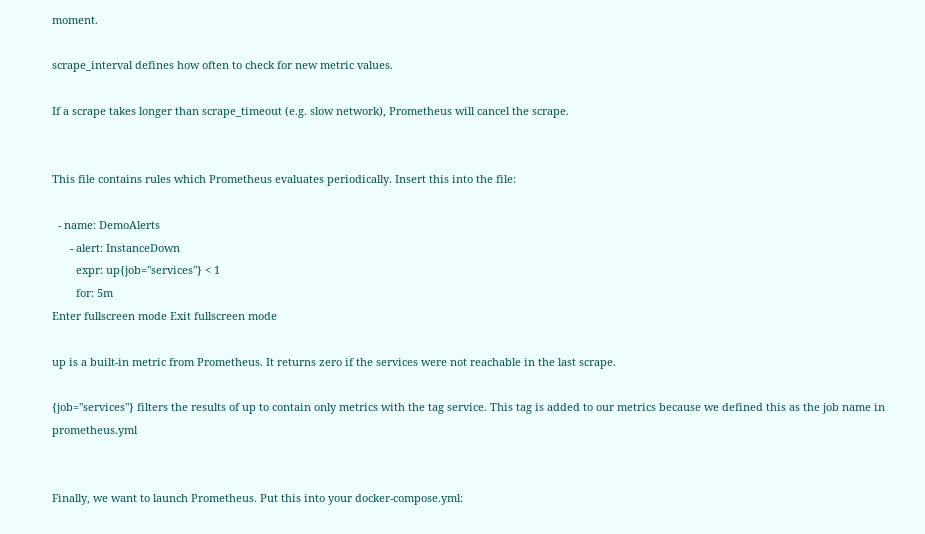moment.

scrape_interval defines how often to check for new metric values.

If a scrape takes longer than scrape_timeout (e.g. slow network), Prometheus will cancel the scrape.


This file contains rules which Prometheus evaluates periodically. Insert this into the file:

  - name: DemoAlerts
      - alert: InstanceDown
        expr: up{job="services"} < 1
        for: 5m
Enter fullscreen mode Exit fullscreen mode

up is a built-in metric from Prometheus. It returns zero if the services were not reachable in the last scrape.

{job="services"} filters the results of up to contain only metrics with the tag service. This tag is added to our metrics because we defined this as the job name in prometheus.yml


Finally, we want to launch Prometheus. Put this into your docker-compose.yml: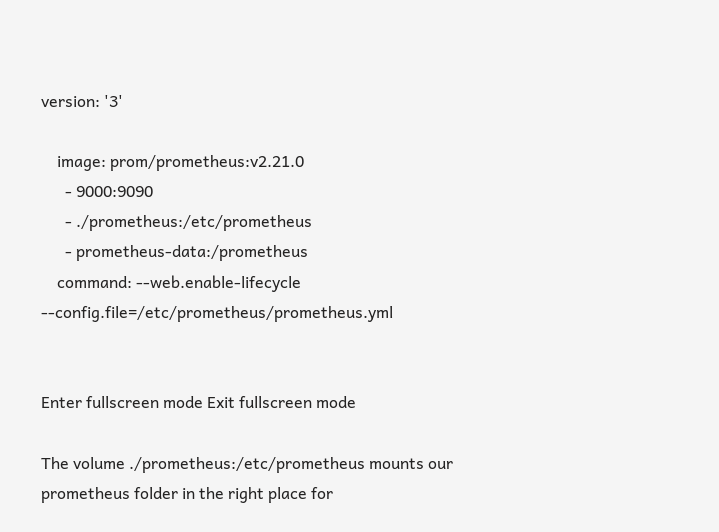version: '3'

    image: prom/prometheus:v2.21.0
      - 9000:9090
      - ./prometheus:/etc/prometheus
      - prometheus-data:/prometheus
    command: --web.enable-lifecycle  --config.file=/etc/prometheus/prometheus.yml


Enter fullscreen mode Exit fullscreen mode

The volume ./prometheus:/etc/prometheus mounts our prometheus folder in the right place for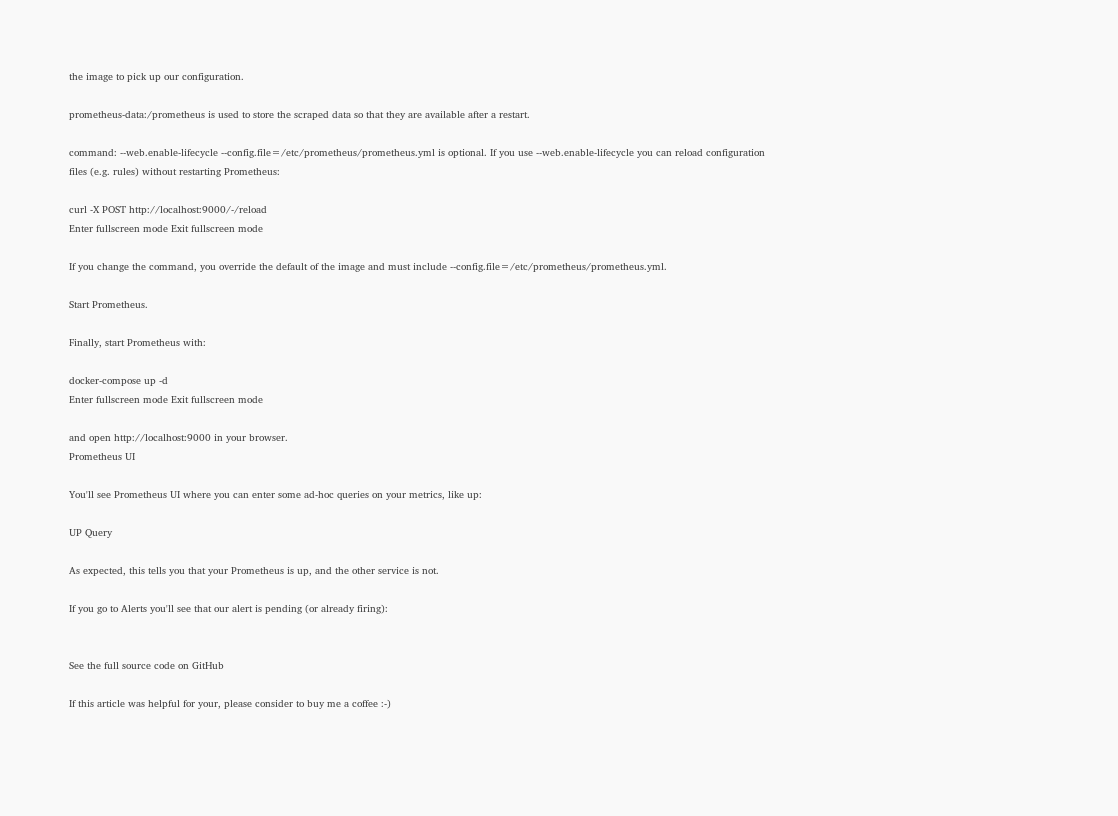the image to pick up our configuration.

prometheus-data:/prometheus is used to store the scraped data so that they are available after a restart.

command: --web.enable-lifecycle --config.file=/etc/prometheus/prometheus.yml is optional. If you use --web.enable-lifecycle you can reload configuration files (e.g. rules) without restarting Prometheus:

curl -X POST http://localhost:9000/-/reload
Enter fullscreen mode Exit fullscreen mode

If you change the command, you override the default of the image and must include --config.file=/etc/prometheus/prometheus.yml.

Start Prometheus.

Finally, start Prometheus with:

docker-compose up -d
Enter fullscreen mode Exit fullscreen mode

and open http://localhost:9000 in your browser.
Prometheus UI

You'll see Prometheus UI where you can enter some ad-hoc queries on your metrics, like up:

UP Query

As expected, this tells you that your Prometheus is up, and the other service is not.

If you go to Alerts you'll see that our alert is pending (or already firing):


See the full source code on GitHub

If this article was helpful for your, please consider to buy me a coffee :-)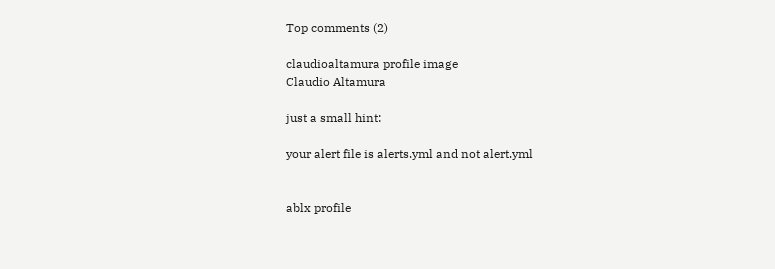Top comments (2)

claudioaltamura profile image
Claudio Altamura

just a small hint:

your alert file is alerts.yml and not alert.yml


ablx profile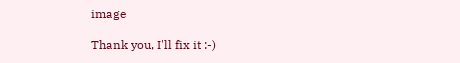image

Thank you, I'll fix it :-)